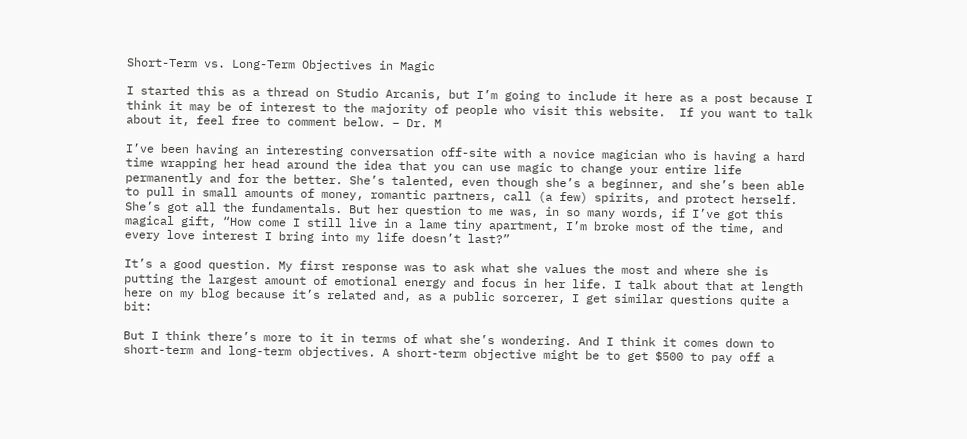Short-Term vs. Long-Term Objectives in Magic

I started this as a thread on Studio Arcanis, but I’m going to include it here as a post because I think it may be of interest to the majority of people who visit this website.  If you want to talk about it, feel free to comment below. – Dr. M

I’ve been having an interesting conversation off-site with a novice magician who is having a hard time wrapping her head around the idea that you can use magic to change your entire life permanently and for the better. She’s talented, even though she’s a beginner, and she’s been able to pull in small amounts of money, romantic partners, call (a few) spirits, and protect herself. She’s got all the fundamentals. But her question to me was, in so many words, if I’ve got this magical gift, “How come I still live in a lame tiny apartment, I’m broke most of the time, and every love interest I bring into my life doesn’t last?”

It’s a good question. My first response was to ask what she values the most and where she is putting the largest amount of emotional energy and focus in her life. I talk about that at length here on my blog because it’s related and, as a public sorcerer, I get similar questions quite a bit:

But I think there’s more to it in terms of what she’s wondering. And I think it comes down to short-term and long-term objectives. A short-term objective might be to get $500 to pay off a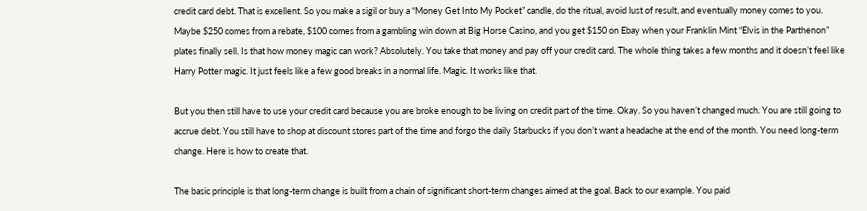credit card debt. That is excellent. So you make a sigil or buy a “Money Get Into My Pocket” candle, do the ritual, avoid lust of result, and eventually money comes to you. Maybe $250 comes from a rebate, $100 comes from a gambling win down at Big Horse Casino, and you get $150 on Ebay when your Franklin Mint “Elvis in the Parthenon” plates finally sell. Is that how money magic can work? Absolutely. You take that money and pay off your credit card. The whole thing takes a few months and it doesn’t feel like Harry Potter magic. It just feels like a few good breaks in a normal life. Magic. It works like that.

But you then still have to use your credit card because you are broke enough to be living on credit part of the time. Okay. So you haven’t changed much. You are still going to accrue debt. You still have to shop at discount stores part of the time and forgo the daily Starbucks if you don’t want a headache at the end of the month. You need long-term change. Here is how to create that.

The basic principle is that long-term change is built from a chain of significant short-term changes aimed at the goal. Back to our example. You paid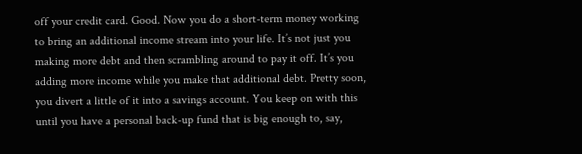off your credit card. Good. Now you do a short-term money working to bring an additional income stream into your life. It’s not just you making more debt and then scrambling around to pay it off. It’s you adding more income while you make that additional debt. Pretty soon, you divert a little of it into a savings account. You keep on with this until you have a personal back-up fund that is big enough to, say,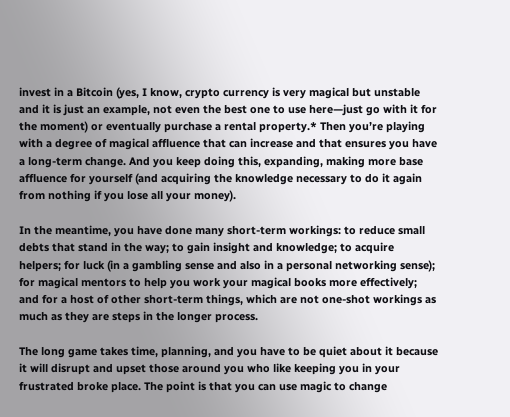invest in a Bitcoin (yes, I know, crypto currency is very magical but unstable and it is just an example, not even the best one to use here—just go with it for the moment) or eventually purchase a rental property.* Then you’re playing with a degree of magical affluence that can increase and that ensures you have a long-term change. And you keep doing this, expanding, making more base affluence for yourself (and acquiring the knowledge necessary to do it again from nothing if you lose all your money).

In the meantime, you have done many short-term workings: to reduce small debts that stand in the way; to gain insight and knowledge; to acquire helpers; for luck (in a gambling sense and also in a personal networking sense); for magical mentors to help you work your magical books more effectively; and for a host of other short-term things, which are not one-shot workings as much as they are steps in the longer process.

The long game takes time, planning, and you have to be quiet about it because it will disrupt and upset those around you who like keeping you in your frustrated broke place. The point is that you can use magic to change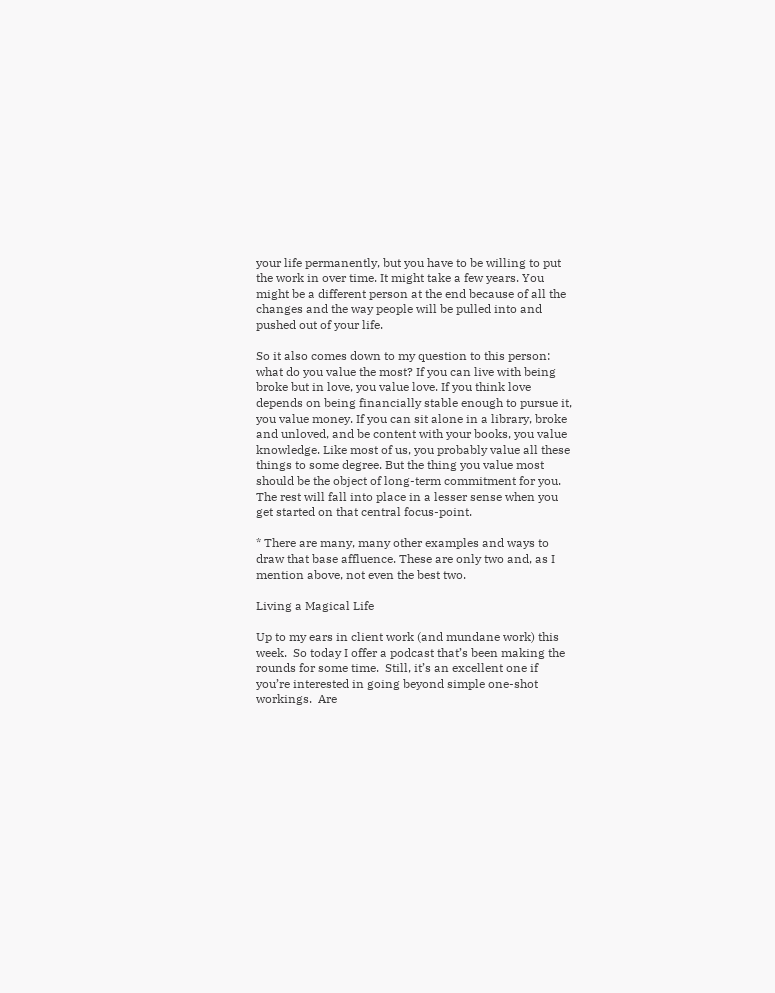your life permanently, but you have to be willing to put the work in over time. It might take a few years. You might be a different person at the end because of all the changes and the way people will be pulled into and pushed out of your life.

So it also comes down to my question to this person: what do you value the most? If you can live with being broke but in love, you value love. If you think love depends on being financially stable enough to pursue it, you value money. If you can sit alone in a library, broke and unloved, and be content with your books, you value knowledge. Like most of us, you probably value all these things to some degree. But the thing you value most should be the object of long-term commitment for you. The rest will fall into place in a lesser sense when you get started on that central focus-point.

* There are many, many other examples and ways to draw that base affluence. These are only two and, as I mention above, not even the best two.

Living a Magical Life

Up to my ears in client work (and mundane work) this week.  So today I offer a podcast that’s been making the rounds for some time.  Still, it’s an excellent one if you’re interested in going beyond simple one-shot workings.  Are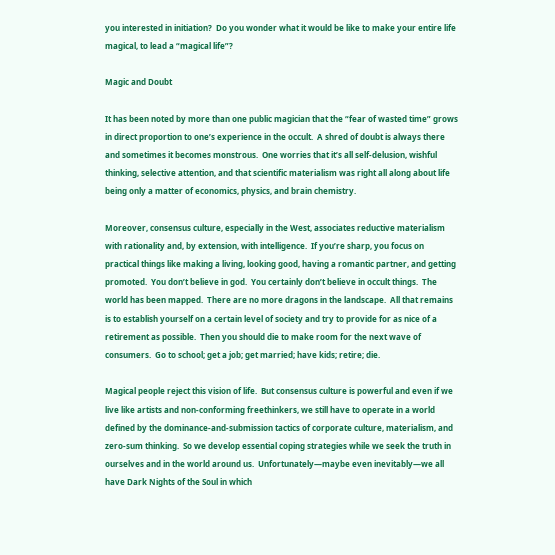you interested in initiation?  Do you wonder what it would be like to make your entire life magical, to lead a “magical life”?

Magic and Doubt

It has been noted by more than one public magician that the “fear of wasted time” grows in direct proportion to one’s experience in the occult.  A shred of doubt is always there and sometimes it becomes monstrous.  One worries that it’s all self-delusion, wishful thinking, selective attention, and that scientific materialism was right all along about life being only a matter of economics, physics, and brain chemistry.

Moreover, consensus culture, especially in the West, associates reductive materialism with rationality and, by extension, with intelligence.  If you’re sharp, you focus on practical things like making a living, looking good, having a romantic partner, and getting promoted.  You don’t believe in god.  You certainly don’t believe in occult things.  The world has been mapped.  There are no more dragons in the landscape.  All that remains is to establish yourself on a certain level of society and try to provide for as nice of a retirement as possible.  Then you should die to make room for the next wave of consumers.  Go to school; get a job; get married; have kids; retire; die.

Magical people reject this vision of life.  But consensus culture is powerful and even if we live like artists and non-conforming freethinkers, we still have to operate in a world defined by the dominance-and-submission tactics of corporate culture, materialism, and zero-sum thinking.  So we develop essential coping strategies while we seek the truth in ourselves and in the world around us.  Unfortunately—maybe even inevitably—we all have Dark Nights of the Soul in which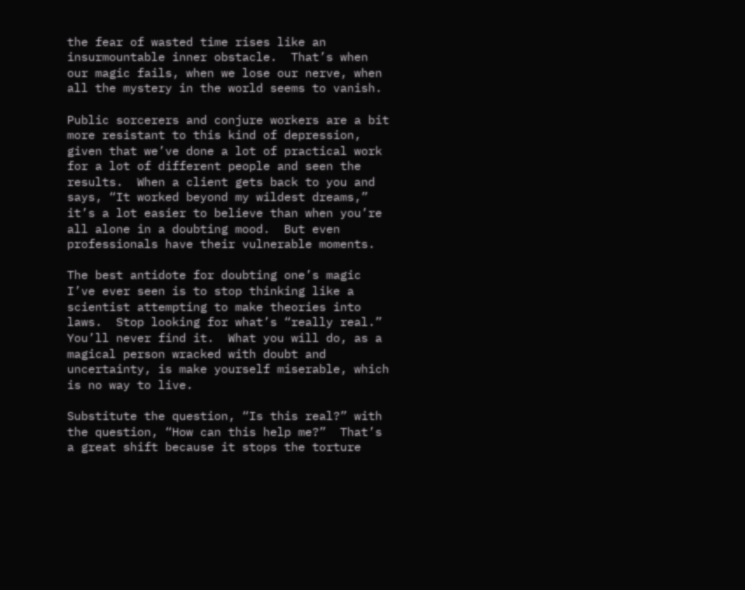the fear of wasted time rises like an insurmountable inner obstacle.  That’s when our magic fails, when we lose our nerve, when all the mystery in the world seems to vanish.

Public sorcerers and conjure workers are a bit more resistant to this kind of depression, given that we’ve done a lot of practical work for a lot of different people and seen the results.  When a client gets back to you and says, “It worked beyond my wildest dreams,” it’s a lot easier to believe than when you’re all alone in a doubting mood.  But even professionals have their vulnerable moments.

The best antidote for doubting one’s magic I’ve ever seen is to stop thinking like a scientist attempting to make theories into laws.  Stop looking for what’s “really real.”  You’ll never find it.  What you will do, as a magical person wracked with doubt and uncertainty, is make yourself miserable, which is no way to live.

Substitute the question, “Is this real?” with the question, “How can this help me?”  That’s a great shift because it stops the torture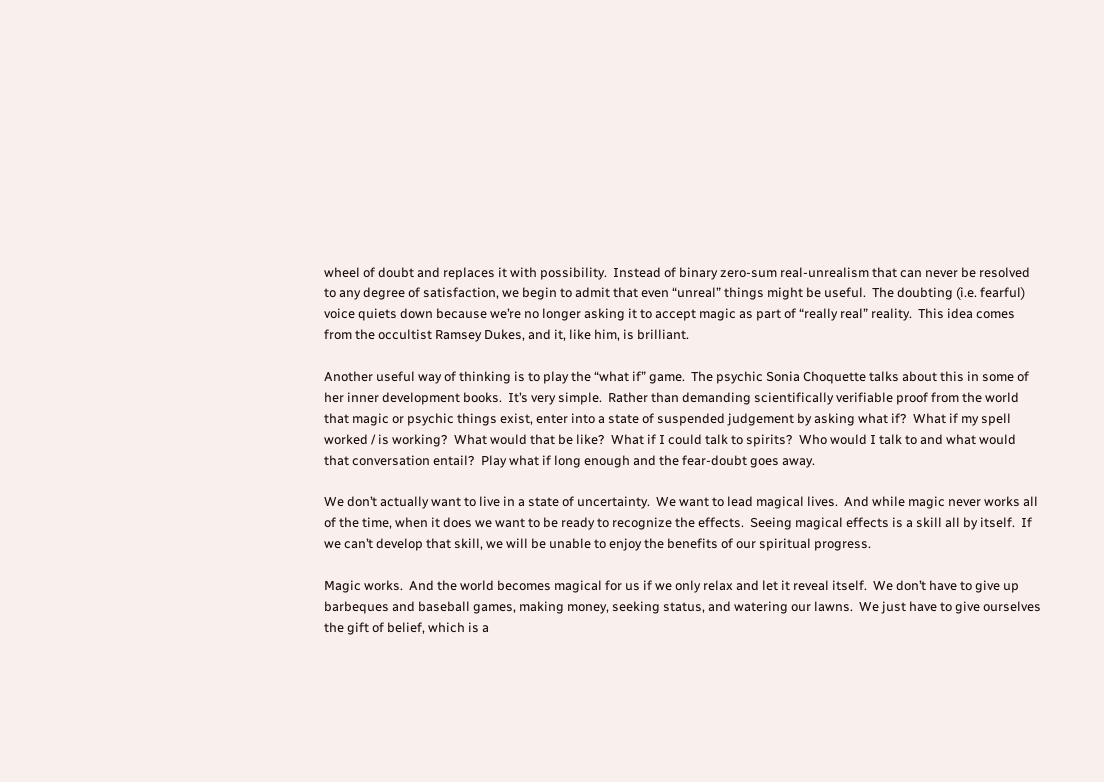wheel of doubt and replaces it with possibility.  Instead of binary zero-sum real-unrealism that can never be resolved to any degree of satisfaction, we begin to admit that even “unreal” things might be useful.  The doubting (i.e. fearful) voice quiets down because we’re no longer asking it to accept magic as part of “really real” reality.  This idea comes from the occultist Ramsey Dukes, and it, like him, is brilliant.

Another useful way of thinking is to play the “what if” game.  The psychic Sonia Choquette talks about this in some of her inner development books.  It’s very simple.  Rather than demanding scientifically verifiable proof from the world that magic or psychic things exist, enter into a state of suspended judgement by asking what if?  What if my spell worked / is working?  What would that be like?  What if I could talk to spirits?  Who would I talk to and what would that conversation entail?  Play what if long enough and the fear-doubt goes away.

We don’t actually want to live in a state of uncertainty.  We want to lead magical lives.  And while magic never works all of the time, when it does we want to be ready to recognize the effects.  Seeing magical effects is a skill all by itself.  If we can’t develop that skill, we will be unable to enjoy the benefits of our spiritual progress.

Magic works.  And the world becomes magical for us if we only relax and let it reveal itself.  We don’t have to give up barbeques and baseball games, making money, seeking status, and watering our lawns.  We just have to give ourselves the gift of belief, which is a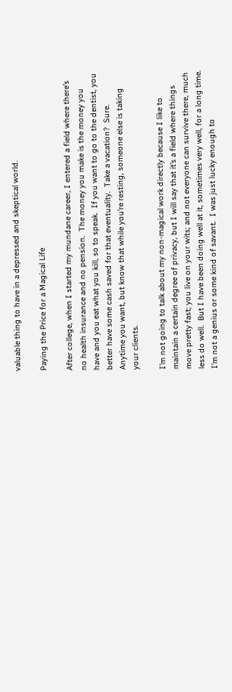valuable thing to have in a depressed and skeptical world.

Paying the Price for a Magical Life

After college, when I started my mundane career, I entered a field where there’s no health insurance and no pension.  The money you make is the money you have and you eat what you kill, so to speak.  If you want to go to the dentist, you better have some cash saved for that eventuality.  Take a vacation?  Sure.  Anytime you want, but know that while you’re resting, someone else is taking your clients.

I’m not going to talk about my non-magical work directly because I like to maintain a certain degree of privacy, but I will say that it’s a field where things move pretty fast; you live on your wits; and not everyone can survive there, much less do well.  But I have been doing well at it, sometimes very well, for a long time.  I’m not a genius or some kind of savant.  I was just lucky enough to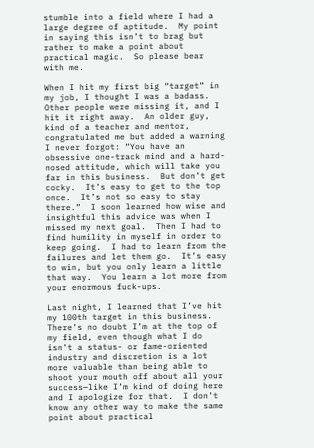stumble into a field where I had a large degree of aptitude.  My point in saying this isn’t to brag but rather to make a point about practical magic.  So please bear with me.

When I hit my first big “target” in my job, I thought I was a badass.  Other people were missing it, and I hit it right away.  An older guy, kind of a teacher and mentor, congratulated me but added a warning I never forgot: “You have an obsessive one-track mind and a hard-nosed attitude, which will take you far in this business.  But don’t get cocky.  It’s easy to get to the top once.  It’s not so easy to stay there.”  I soon learned how wise and insightful this advice was when I missed my next goal.  Then I had to find humility in myself in order to keep going.  I had to learn from the failures and let them go.  It’s easy to win, but you only learn a little that way.  You learn a lot more from your enormous fuck-ups.

Last night, I learned that I’ve hit my 100th target in this business.  There’s no doubt I’m at the top of my field, even though what I do isn’t a status- or fame-oriented industry and discretion is a lot more valuable than being able to shoot your mouth off about all your success—like I’m kind of doing here and I apologize for that.  I don’t know any other way to make the same point about practical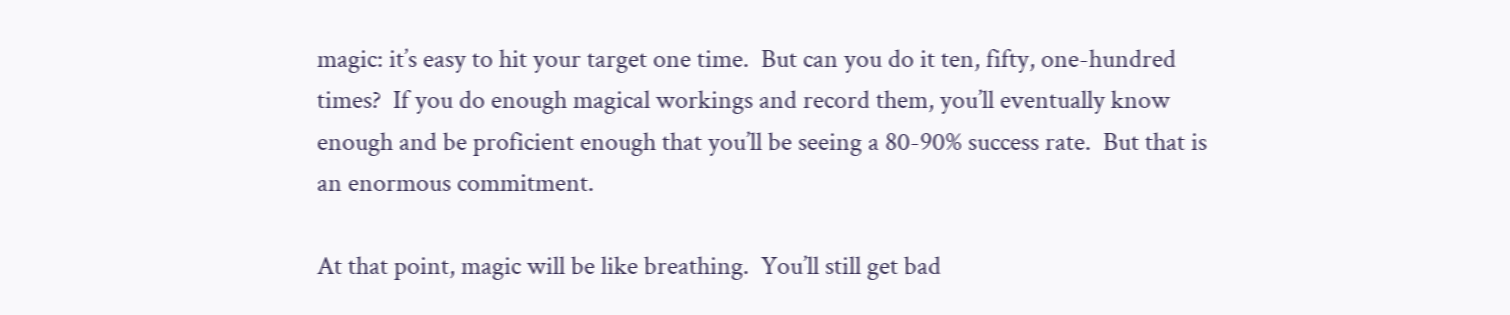magic: it’s easy to hit your target one time.  But can you do it ten, fifty, one-hundred times?  If you do enough magical workings and record them, you’ll eventually know enough and be proficient enough that you’ll be seeing a 80-90% success rate.  But that is an enormous commitment.

At that point, magic will be like breathing.  You’ll still get bad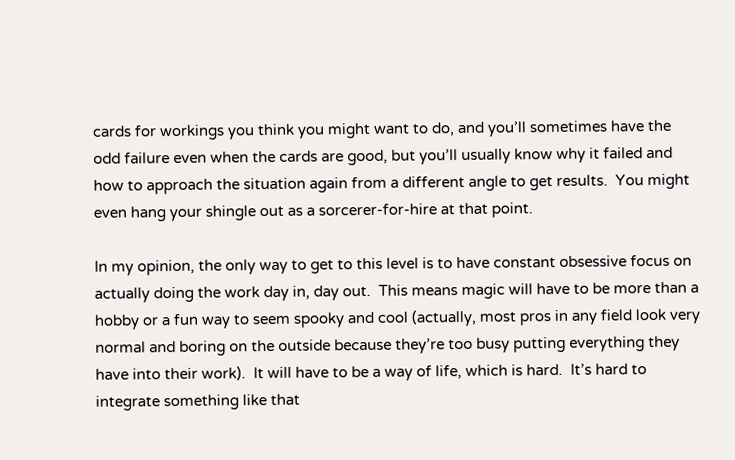cards for workings you think you might want to do, and you’ll sometimes have the odd failure even when the cards are good, but you’ll usually know why it failed and how to approach the situation again from a different angle to get results.  You might even hang your shingle out as a sorcerer-for-hire at that point.

In my opinion, the only way to get to this level is to have constant obsessive focus on actually doing the work day in, day out.  This means magic will have to be more than a hobby or a fun way to seem spooky and cool (actually, most pros in any field look very normal and boring on the outside because they’re too busy putting everything they have into their work).  It will have to be a way of life, which is hard.  It’s hard to integrate something like that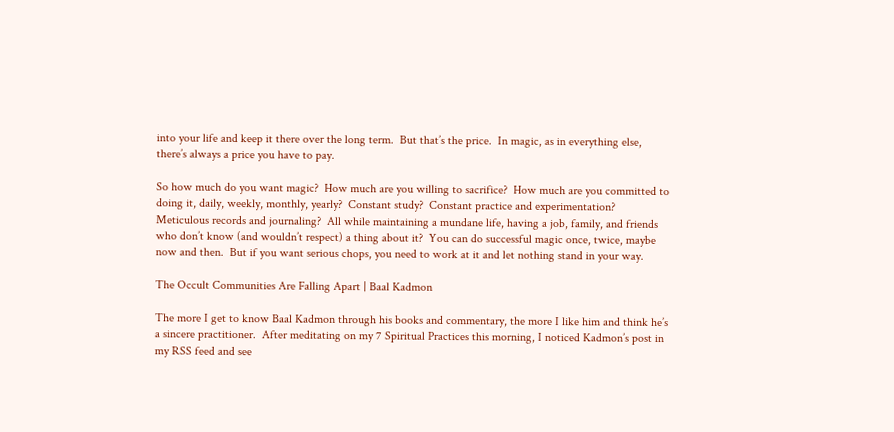into your life and keep it there over the long term.  But that’s the price.  In magic, as in everything else, there’s always a price you have to pay.

So how much do you want magic?  How much are you willing to sacrifice?  How much are you committed to doing it, daily, weekly, monthly, yearly?  Constant study?  Constant practice and experimentation?  Meticulous records and journaling?  All while maintaining a mundane life, having a job, family, and friends who don’t know (and wouldn’t respect) a thing about it?  You can do successful magic once, twice, maybe now and then.  But if you want serious chops, you need to work at it and let nothing stand in your way.

The Occult Communities Are Falling Apart | Baal Kadmon

The more I get to know Baal Kadmon through his books and commentary, the more I like him and think he’s a sincere practitioner.  After meditating on my 7 Spiritual Practices this morning, I noticed Kadmon’s post in my RSS feed and see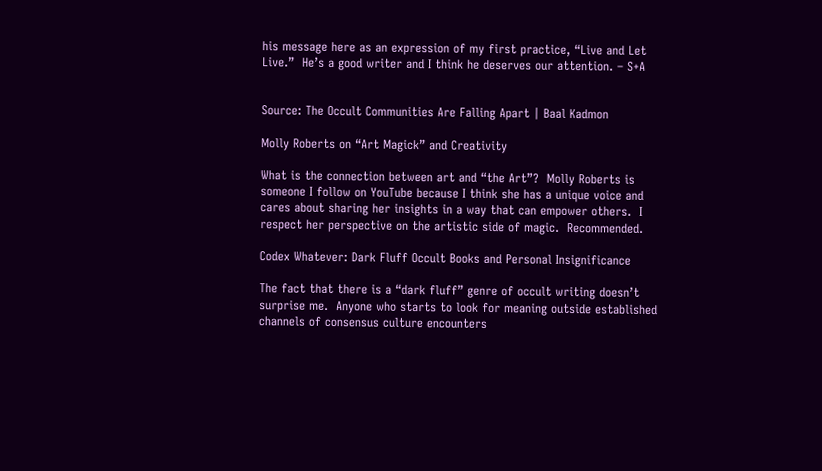his message here as an expression of my first practice, “Live and Let Live.”  He’s a good writer and I think he deserves our attention. – S+A


Source: The Occult Communities Are Falling Apart | Baal Kadmon

Molly Roberts on “Art Magick” and Creativity

What is the connection between art and “the Art”?  Molly Roberts is someone I follow on YouTube because I think she has a unique voice and cares about sharing her insights in a way that can empower others.  I respect her perspective on the artistic side of magic.  Recommended.

Codex Whatever: Dark Fluff Occult Books and Personal Insignificance

The fact that there is a “dark fluff” genre of occult writing doesn’t surprise me.  Anyone who starts to look for meaning outside established channels of consensus culture encounters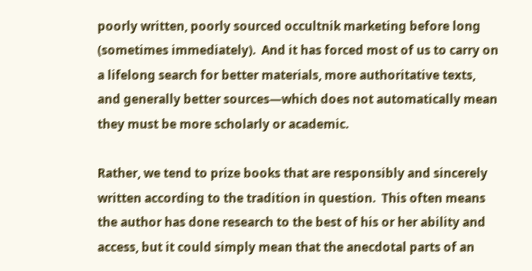poorly written, poorly sourced occultnik marketing before long (sometimes immediately).  And it has forced most of us to carry on a lifelong search for better materials, more authoritative texts, and generally better sources—which does not automatically mean they must be more scholarly or academic.

Rather, we tend to prize books that are responsibly and sincerely written according to the tradition in question.  This often means the author has done research to the best of his or her ability and access, but it could simply mean that the anecdotal parts of an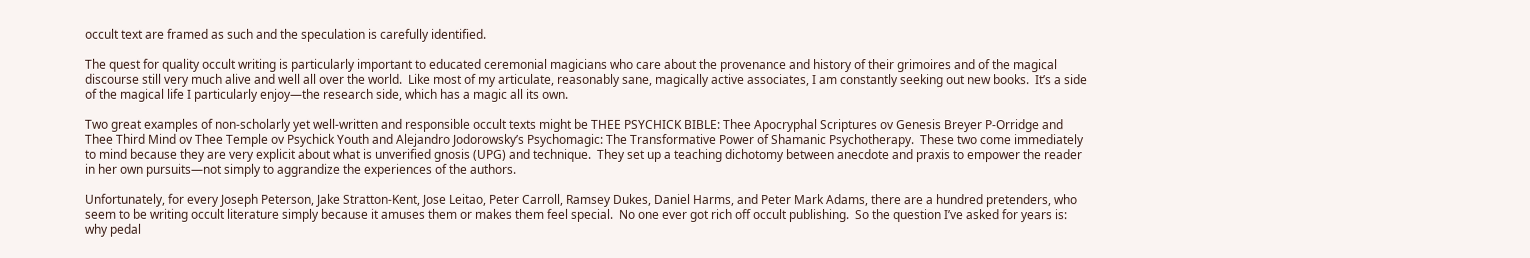occult text are framed as such and the speculation is carefully identified.

The quest for quality occult writing is particularly important to educated ceremonial magicians who care about the provenance and history of their grimoires and of the magical discourse still very much alive and well all over the world.  Like most of my articulate, reasonably sane, magically active associates, I am constantly seeking out new books.  It’s a side of the magical life I particularly enjoy—the research side, which has a magic all its own.

Two great examples of non-scholarly yet well-written and responsible occult texts might be THEE PSYCHICK BIBLE: Thee Apocryphal Scriptures ov Genesis Breyer P-Orridge and Thee Third Mind ov Thee Temple ov Psychick Youth and Alejandro Jodorowsky’s Psychomagic: The Transformative Power of Shamanic Psychotherapy.  These two come immediately to mind because they are very explicit about what is unverified gnosis (UPG) and technique.  They set up a teaching dichotomy between anecdote and praxis to empower the reader in her own pursuits—not simply to aggrandize the experiences of the authors.

Unfortunately, for every Joseph Peterson, Jake Stratton-Kent, Jose Leitao, Peter Carroll, Ramsey Dukes, Daniel Harms, and Peter Mark Adams, there are a hundred pretenders, who seem to be writing occult literature simply because it amuses them or makes them feel special.  No one ever got rich off occult publishing.  So the question I’ve asked for years is: why pedal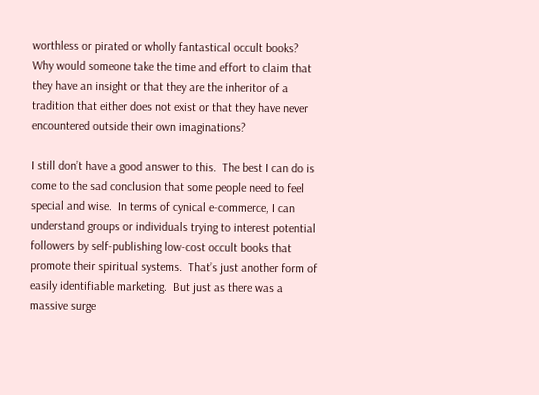worthless or pirated or wholly fantastical occult books?  Why would someone take the time and effort to claim that they have an insight or that they are the inheritor of a tradition that either does not exist or that they have never encountered outside their own imaginations?

I still don’t have a good answer to this.  The best I can do is come to the sad conclusion that some people need to feel special and wise.  In terms of cynical e-commerce, I can understand groups or individuals trying to interest potential followers by self-publishing low-cost occult books that promote their spiritual systems.  That’s just another form of easily identifiable marketing.  But just as there was a massive surge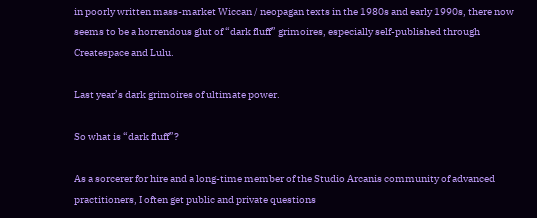in poorly written mass-market Wiccan / neopagan texts in the 1980s and early 1990s, there now seems to be a horrendous glut of “dark fluff” grimoires, especially self-published through Createspace and Lulu.

Last year’s dark grimoires of ultimate power.

So what is “dark fluff”?

As a sorcerer for hire and a long-time member of the Studio Arcanis community of advanced practitioners, I often get public and private questions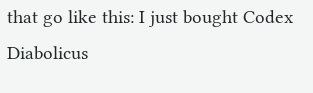that go like this: I just bought Codex Diabolicus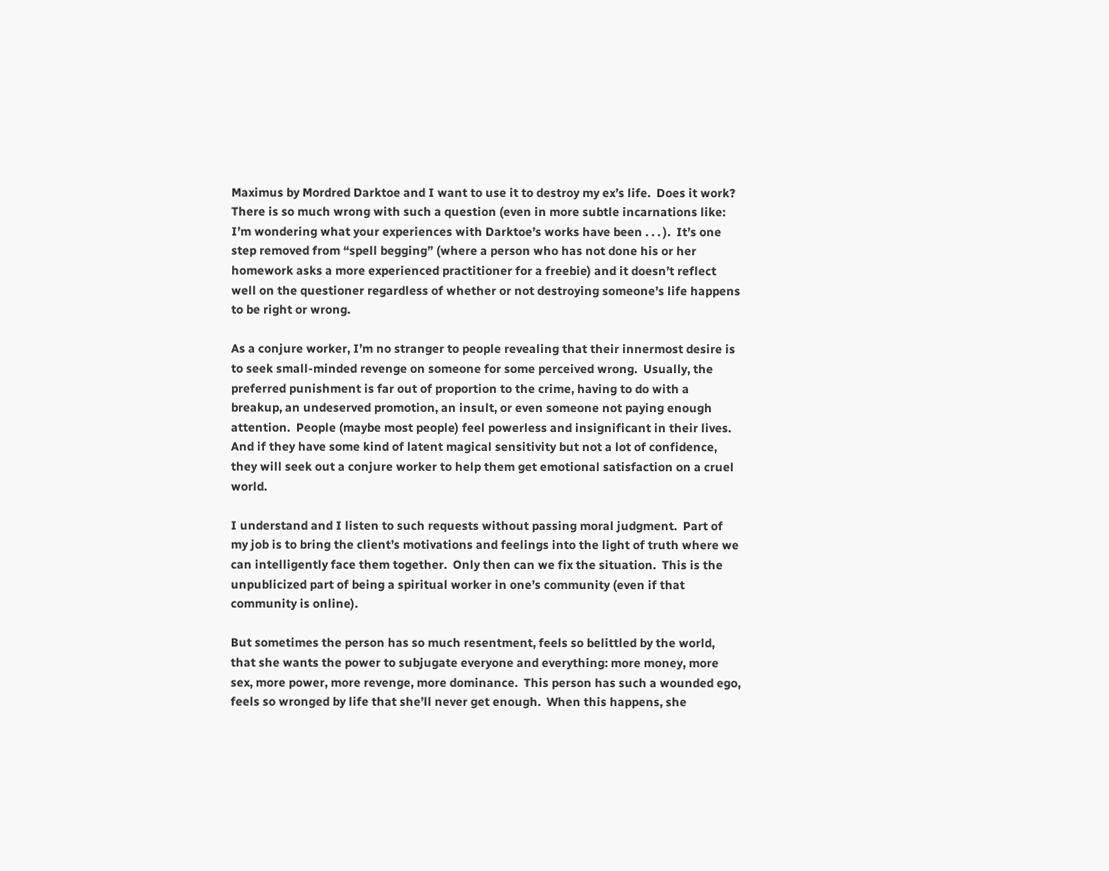Maximus by Mordred Darktoe and I want to use it to destroy my ex’s life.  Does it work?  There is so much wrong with such a question (even in more subtle incarnations like: I’m wondering what your experiences with Darktoe’s works have been . . . ).  It’s one step removed from “spell begging” (where a person who has not done his or her homework asks a more experienced practitioner for a freebie) and it doesn’t reflect well on the questioner regardless of whether or not destroying someone’s life happens to be right or wrong.

As a conjure worker, I’m no stranger to people revealing that their innermost desire is to seek small-minded revenge on someone for some perceived wrong.  Usually, the preferred punishment is far out of proportion to the crime, having to do with a breakup, an undeserved promotion, an insult, or even someone not paying enough attention.  People (maybe most people) feel powerless and insignificant in their lives.  And if they have some kind of latent magical sensitivity but not a lot of confidence, they will seek out a conjure worker to help them get emotional satisfaction on a cruel world.

I understand and I listen to such requests without passing moral judgment.  Part of my job is to bring the client’s motivations and feelings into the light of truth where we can intelligently face them together.  Only then can we fix the situation.  This is the unpublicized part of being a spiritual worker in one’s community (even if that community is online).

But sometimes the person has so much resentment, feels so belittled by the world, that she wants the power to subjugate everyone and everything: more money, more sex, more power, more revenge, more dominance.  This person has such a wounded ego, feels so wronged by life that she’ll never get enough.  When this happens, she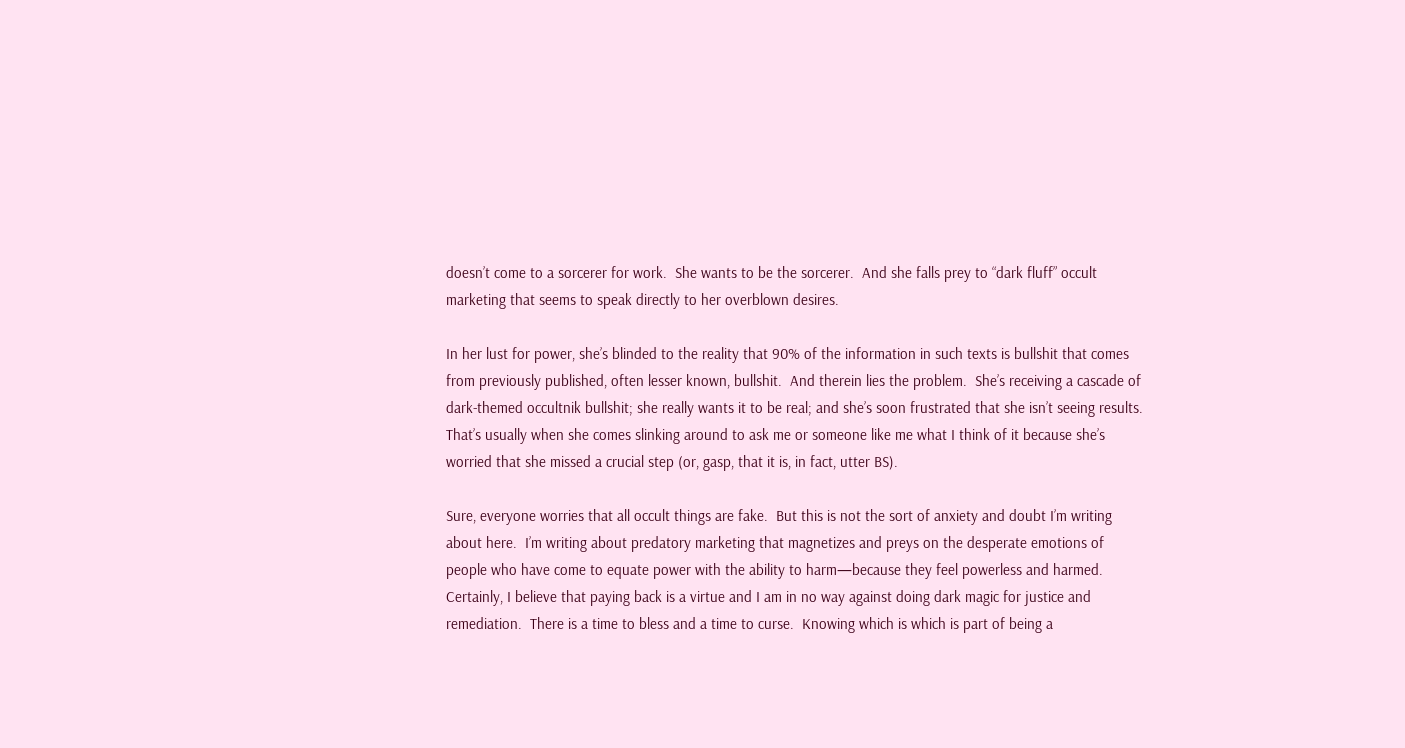doesn’t come to a sorcerer for work.  She wants to be the sorcerer.  And she falls prey to “dark fluff” occult marketing that seems to speak directly to her overblown desires.

In her lust for power, she’s blinded to the reality that 90% of the information in such texts is bullshit that comes from previously published, often lesser known, bullshit.  And therein lies the problem.  She’s receiving a cascade of dark-themed occultnik bullshit; she really wants it to be real; and she’s soon frustrated that she isn’t seeing results.  That’s usually when she comes slinking around to ask me or someone like me what I think of it because she’s worried that she missed a crucial step (or, gasp, that it is, in fact, utter BS).

Sure, everyone worries that all occult things are fake.  But this is not the sort of anxiety and doubt I’m writing about here.  I’m writing about predatory marketing that magnetizes and preys on the desperate emotions of people who have come to equate power with the ability to harm—because they feel powerless and harmed.  Certainly, I believe that paying back is a virtue and I am in no way against doing dark magic for justice and remediation.  There is a time to bless and a time to curse.  Knowing which is which is part of being a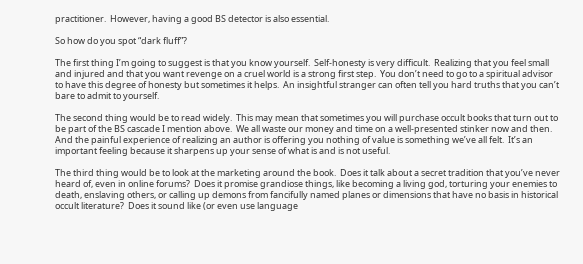practitioner.  However, having a good BS detector is also essential.

So how do you spot “dark fluff”?

The first thing I’m going to suggest is that you know yourself.  Self-honesty is very difficult.  Realizing that you feel small and injured and that you want revenge on a cruel world is a strong first step.  You don’t need to go to a spiritual advisor to have this degree of honesty but sometimes it helps.  An insightful stranger can often tell you hard truths that you can’t bare to admit to yourself.

The second thing would be to read widely.  This may mean that sometimes you will purchase occult books that turn out to be part of the BS cascade I mention above.  We all waste our money and time on a well-presented stinker now and then.  And the painful experience of realizing an author is offering you nothing of value is something we’ve all felt.  It’s an important feeling because it sharpens up your sense of what is and is not useful.

The third thing would be to look at the marketing around the book.  Does it talk about a secret tradition that you’ve never heard of, even in online forums?  Does it promise grandiose things, like becoming a living god, torturing your enemies to death, enslaving others, or calling up demons from fancifully named planes or dimensions that have no basis in historical occult literature?  Does it sound like (or even use language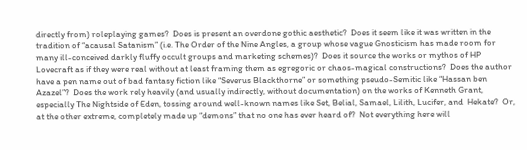directly from) roleplaying games?  Does is present an overdone gothic aesthetic?  Does it seem like it was written in the tradition of “acausal Satanism” (i.e. The Order of the Nine Angles, a group whose vague Gnosticism has made room for many ill-conceived darkly fluffy occult groups and marketing schemes)?  Does it source the works or mythos of HP Lovecraft as if they were real without at least framing them as egregoric or chaos-magical constructions?  Does the author have a pen name out of bad fantasy fiction like “Severus Blackthorne” or something pseudo-Semitic like “Hassan ben Azazel”?  Does the work rely heavily (and usually indirectly, without documentation) on the works of Kenneth Grant, especially The Nightside of Eden, tossing around well-known names like Set, Belial, Samael, Lilith, Lucifer, and  Hekate?  Or, at the other extreme, completely made up “demons” that no one has ever heard of?  Not everything here will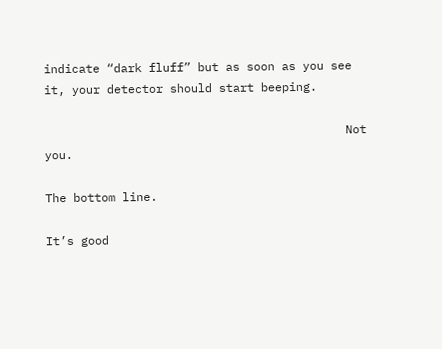indicate “dark fluff” but as soon as you see it, your detector should start beeping.

                                           Not you.

The bottom line.

It’s good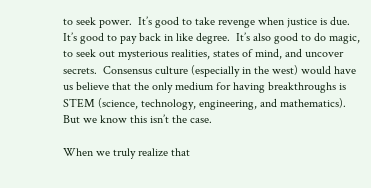to seek power.  It’s good to take revenge when justice is due.  It’s good to pay back in like degree.  It’s also good to do magic, to seek out mysterious realities, states of mind, and uncover secrets.  Consensus culture (especially in the west) would have us believe that the only medium for having breakthroughs is STEM (science, technology, engineering, and mathematics).  But we know this isn’t the case.

When we truly realize that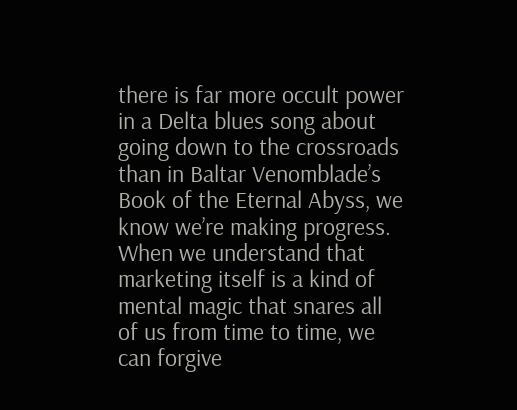there is far more occult power in a Delta blues song about going down to the crossroads than in Baltar Venomblade’s Book of the Eternal Abyss, we know we’re making progress.  When we understand that marketing itself is a kind of mental magic that snares all of us from time to time, we can forgive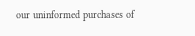our uninformed purchases of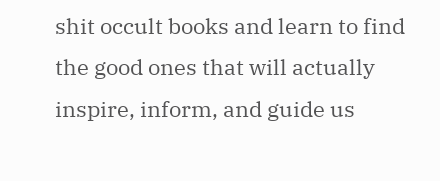shit occult books and learn to find the good ones that will actually inspire, inform, and guide us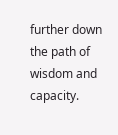further down the path of wisdom and capacity.